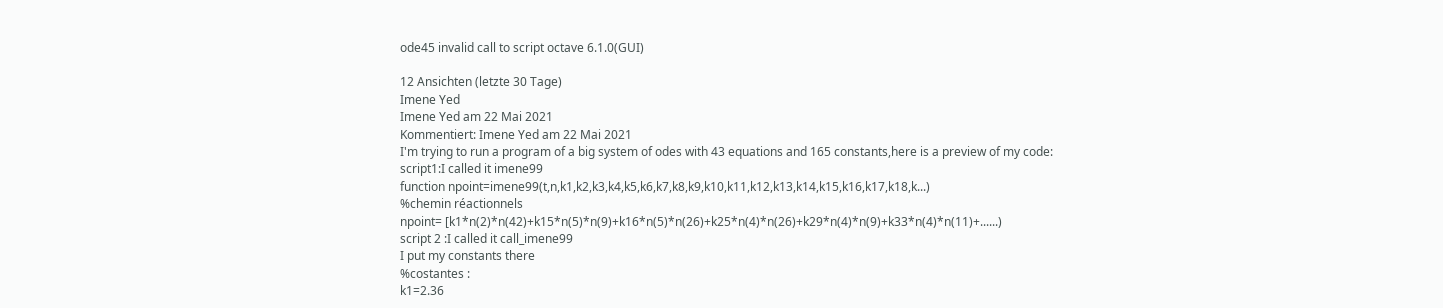ode45 invalid call to script octave 6.1.0(GUI)

12 Ansichten (letzte 30 Tage)
Imene Yed
Imene Yed am 22 Mai 2021
Kommentiert: Imene Yed am 22 Mai 2021
I'm trying to run a program of a big system of odes with 43 equations and 165 constants,here is a preview of my code:
script1:I called it imene99
function npoint=imene99(t,n,k1,k2,k3,k4,k5,k6,k7,k8,k9,k10,k11,k12,k13,k14,k15,k16,k17,k18,k...)
%chemin réactionnels
npoint= [k1*n(2)*n(42)+k15*n(5)*n(9)+k16*n(5)*n(26)+k25*n(4)*n(26)+k29*n(4)*n(9)+k33*n(4)*n(11)+......)
script 2 :I called it call_imene99
I put my constants there
%costantes :
k1=2.36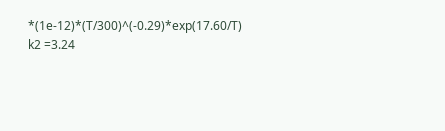*(1e-12)*(T/300)^(-0.29)*exp(17.60/T)
k2 =3.24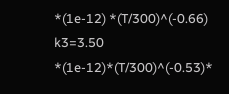*(1e-12) *(T/300)^(-0.66)
k3=3.50 *(1e-12)*(T/300)^(-0.53)*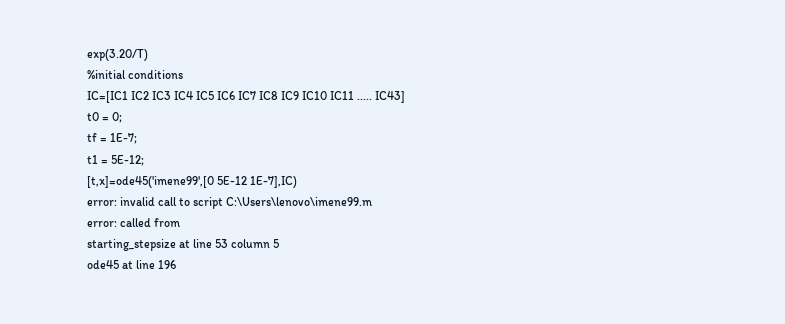exp(3.20/T)
%initial conditions
IC=[IC1 IC2 IC3 IC4 IC5 IC6 IC7 IC8 IC9 IC10 IC11 ..... IC43]
t0 = 0;
tf = 1E-7;
t1 = 5E-12;
[t,x]=ode45('imene99',[0 5E-12 1E-7],IC)
error: invalid call to script C:\Users\lenovo\imene99.m
error: called from
starting_stepsize at line 53 column 5
ode45 at line 196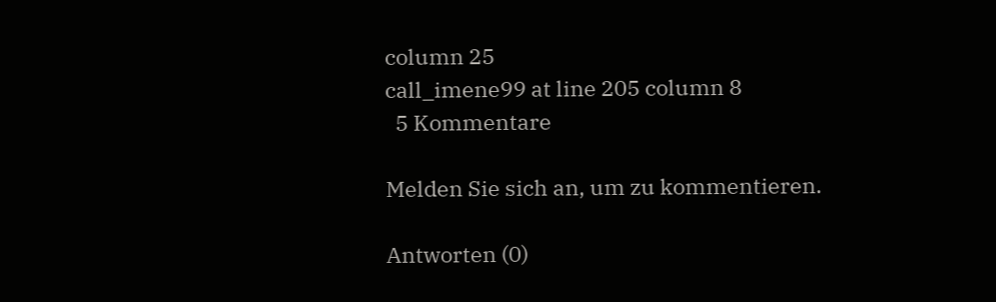column 25
call_imene99 at line 205 column 8
  5 Kommentare

Melden Sie sich an, um zu kommentieren.

Antworten (0)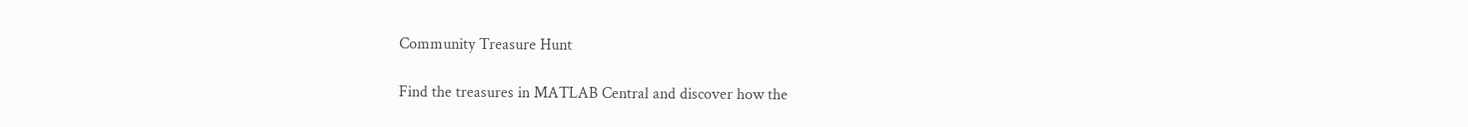Community Treasure Hunt

Find the treasures in MATLAB Central and discover how the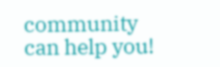community can help you!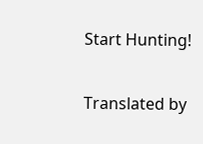Start Hunting!

Translated by